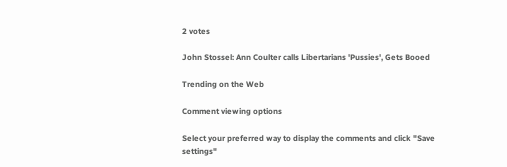2 votes

John Stossel: Ann Coulter calls Libertarians 'Pussies', Gets Booed

Trending on the Web

Comment viewing options

Select your preferred way to display the comments and click "Save settings"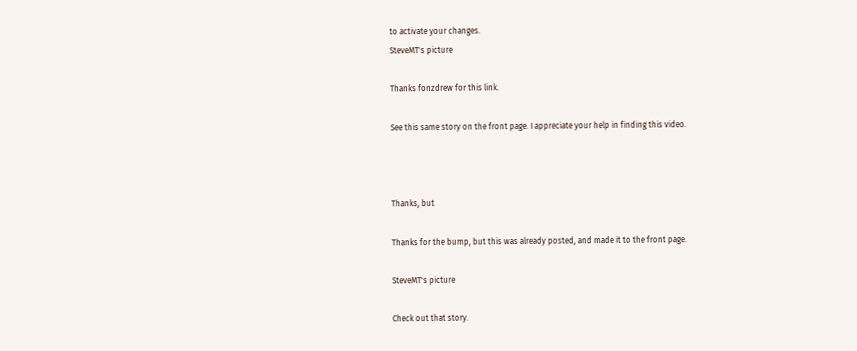to activate your changes.
SteveMT's picture

Thanks fonzdrew for this link.

See this same story on the front page. I appreciate your help in finding this video.



Thanks, but

Thanks for the bump, but this was already posted, and made it to the front page.

SteveMT's picture

Check out that story.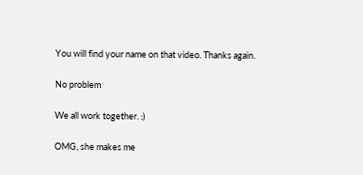You will find your name on that video. Thanks again.

No problem

We all work together. :)

OMG, she makes me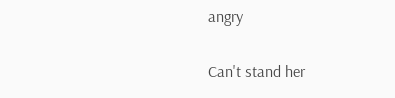angry

Can't stand her